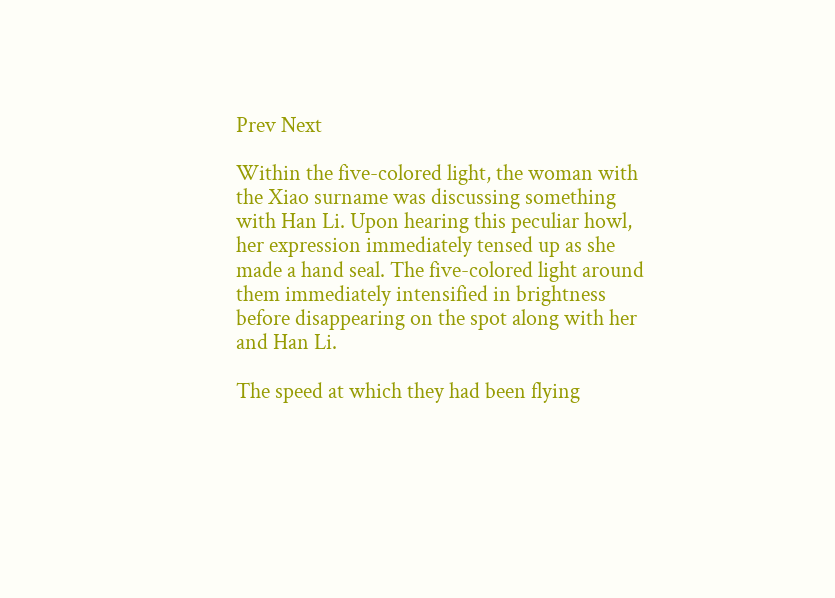Prev Next

Within the five-colored light, the woman with the Xiao surname was discussing something with Han Li. Upon hearing this peculiar howl, her expression immediately tensed up as she made a hand seal. The five-colored light around them immediately intensified in brightness before disappearing on the spot along with her and Han Li.

The speed at which they had been flying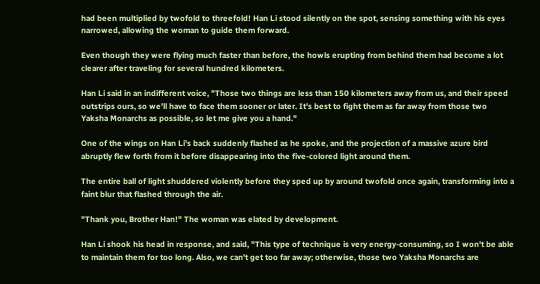had been multiplied by twofold to threefold! Han Li stood silently on the spot, sensing something with his eyes narrowed, allowing the woman to guide them forward.

Even though they were flying much faster than before, the howls erupting from behind them had become a lot clearer after traveling for several hundred kilometers.

Han Li said in an indifferent voice, "Those two things are less than 150 kilometers away from us, and their speed outstrips ours, so we'll have to face them sooner or later. It's best to fight them as far away from those two Yaksha Monarchs as possible, so let me give you a hand."

One of the wings on Han Li's back suddenly flashed as he spoke, and the projection of a massive azure bird abruptly flew forth from it before disappearing into the five-colored light around them.

The entire ball of light shuddered violently before they sped up by around twofold once again, transforming into a faint blur that flashed through the air.

"Thank you, Brother Han!" The woman was elated by development.

Han Li shook his head in response, and said, "This type of technique is very energy-consuming, so I won't be able to maintain them for too long. Also, we can't get too far away; otherwise, those two Yaksha Monarchs are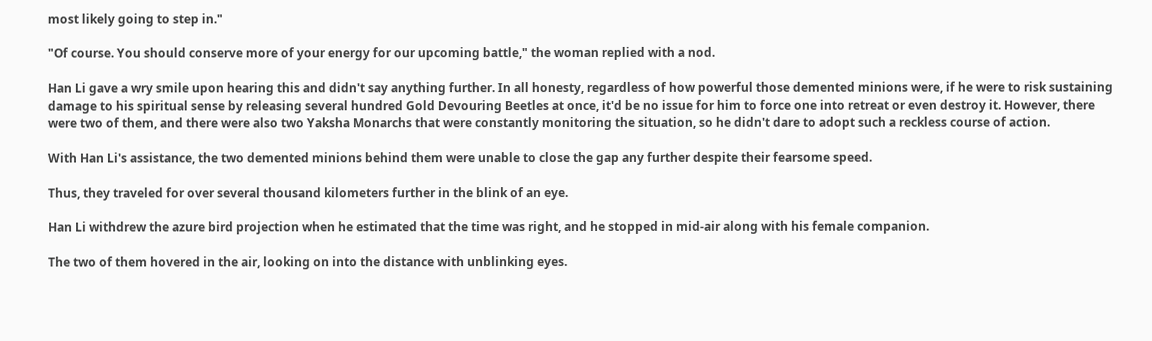most likely going to step in."

"Of course. You should conserve more of your energy for our upcoming battle," the woman replied with a nod.

Han Li gave a wry smile upon hearing this and didn't say anything further. In all honesty, regardless of how powerful those demented minions were, if he were to risk sustaining damage to his spiritual sense by releasing several hundred Gold Devouring Beetles at once, it'd be no issue for him to force one into retreat or even destroy it. However, there were two of them, and there were also two Yaksha Monarchs that were constantly monitoring the situation, so he didn't dare to adopt such a reckless course of action.

With Han Li's assistance, the two demented minions behind them were unable to close the gap any further despite their fearsome speed.

Thus, they traveled for over several thousand kilometers further in the blink of an eye.

Han Li withdrew the azure bird projection when he estimated that the time was right, and he stopped in mid-air along with his female companion.

The two of them hovered in the air, looking on into the distance with unblinking eyes.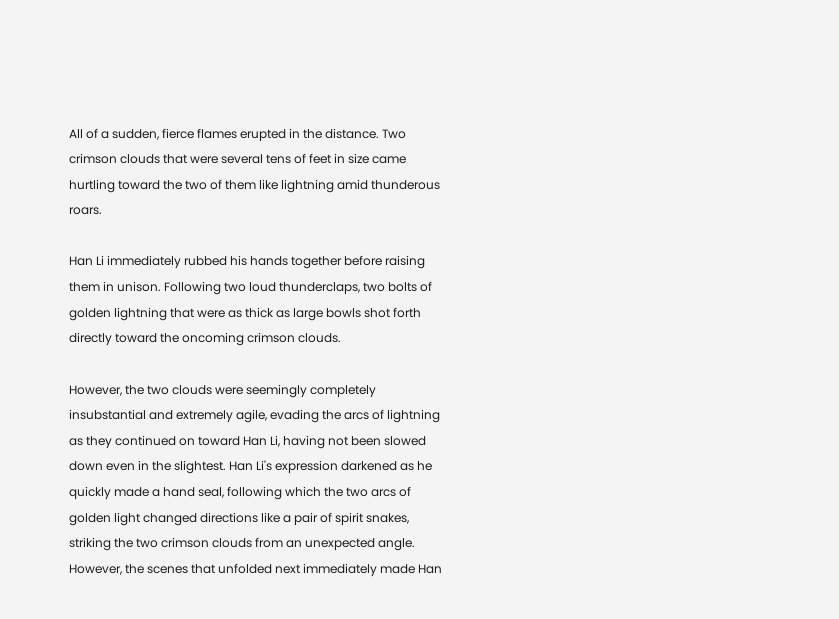All of a sudden, fierce flames erupted in the distance. Two crimson clouds that were several tens of feet in size came hurtling toward the two of them like lightning amid thunderous roars.

Han Li immediately rubbed his hands together before raising them in unison. Following two loud thunderclaps, two bolts of golden lightning that were as thick as large bowls shot forth directly toward the oncoming crimson clouds.

However, the two clouds were seemingly completely insubstantial and extremely agile, evading the arcs of lightning as they continued on toward Han Li, having not been slowed down even in the slightest. Han Li's expression darkened as he quickly made a hand seal, following which the two arcs of golden light changed directions like a pair of spirit snakes, striking the two crimson clouds from an unexpected angle. However, the scenes that unfolded next immediately made Han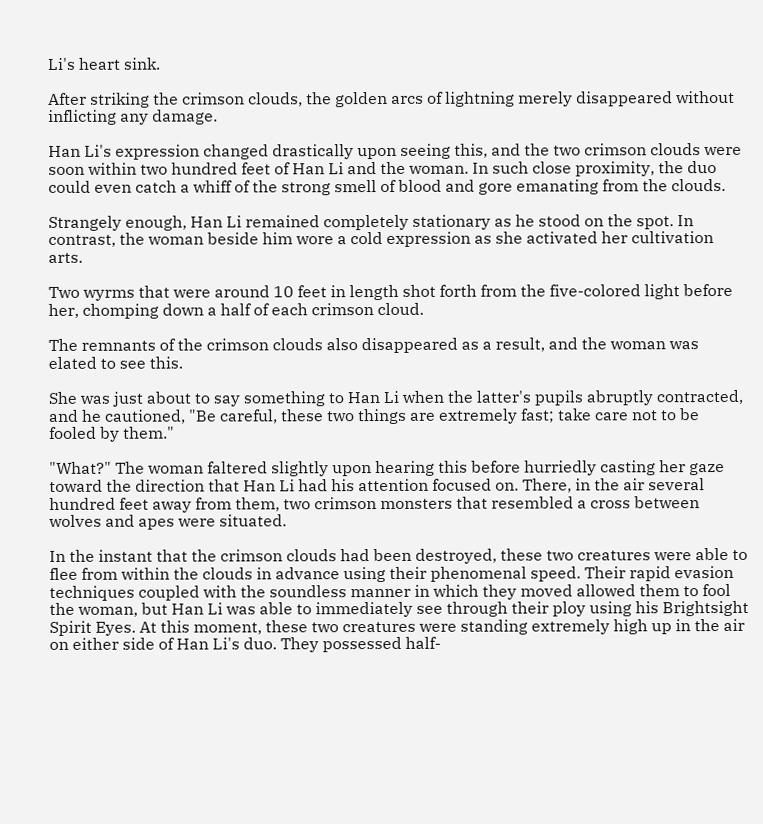Li's heart sink.

After striking the crimson clouds, the golden arcs of lightning merely disappeared without inflicting any damage.

Han Li's expression changed drastically upon seeing this, and the two crimson clouds were soon within two hundred feet of Han Li and the woman. In such close proximity, the duo could even catch a whiff of the strong smell of blood and gore emanating from the clouds.

Strangely enough, Han Li remained completely stationary as he stood on the spot. In contrast, the woman beside him wore a cold expression as she activated her cultivation arts.

Two wyrms that were around 10 feet in length shot forth from the five-colored light before her, chomping down a half of each crimson cloud.

The remnants of the crimson clouds also disappeared as a result, and the woman was elated to see this.

She was just about to say something to Han Li when the latter's pupils abruptly contracted, and he cautioned, "Be careful, these two things are extremely fast; take care not to be fooled by them."

"What?" The woman faltered slightly upon hearing this before hurriedly casting her gaze toward the direction that Han Li had his attention focused on. There, in the air several hundred feet away from them, two crimson monsters that resembled a cross between wolves and apes were situated.

In the instant that the crimson clouds had been destroyed, these two creatures were able to flee from within the clouds in advance using their phenomenal speed. Their rapid evasion techniques coupled with the soundless manner in which they moved allowed them to fool the woman, but Han Li was able to immediately see through their ploy using his Brightsight Spirit Eyes. At this moment, these two creatures were standing extremely high up in the air on either side of Han Li's duo. They possessed half-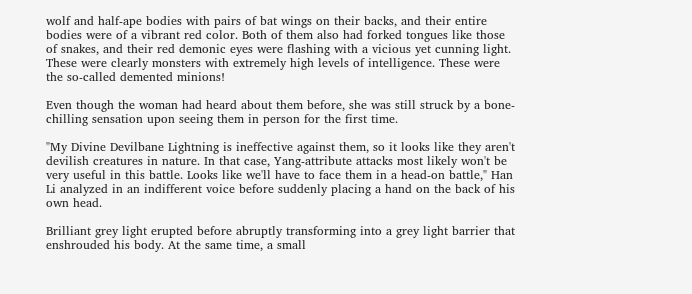wolf and half-ape bodies with pairs of bat wings on their backs, and their entire bodies were of a vibrant red color. Both of them also had forked tongues like those of snakes, and their red demonic eyes were flashing with a vicious yet cunning light. These were clearly monsters with extremely high levels of intelligence. These were the so-called demented minions!

Even though the woman had heard about them before, she was still struck by a bone-chilling sensation upon seeing them in person for the first time.

"My Divine Devilbane Lightning is ineffective against them, so it looks like they aren't devilish creatures in nature. In that case, Yang-attribute attacks most likely won't be very useful in this battle. Looks like we'll have to face them in a head-on battle," Han Li analyzed in an indifferent voice before suddenly placing a hand on the back of his own head.

Brilliant grey light erupted before abruptly transforming into a grey light barrier that enshrouded his body. At the same time, a small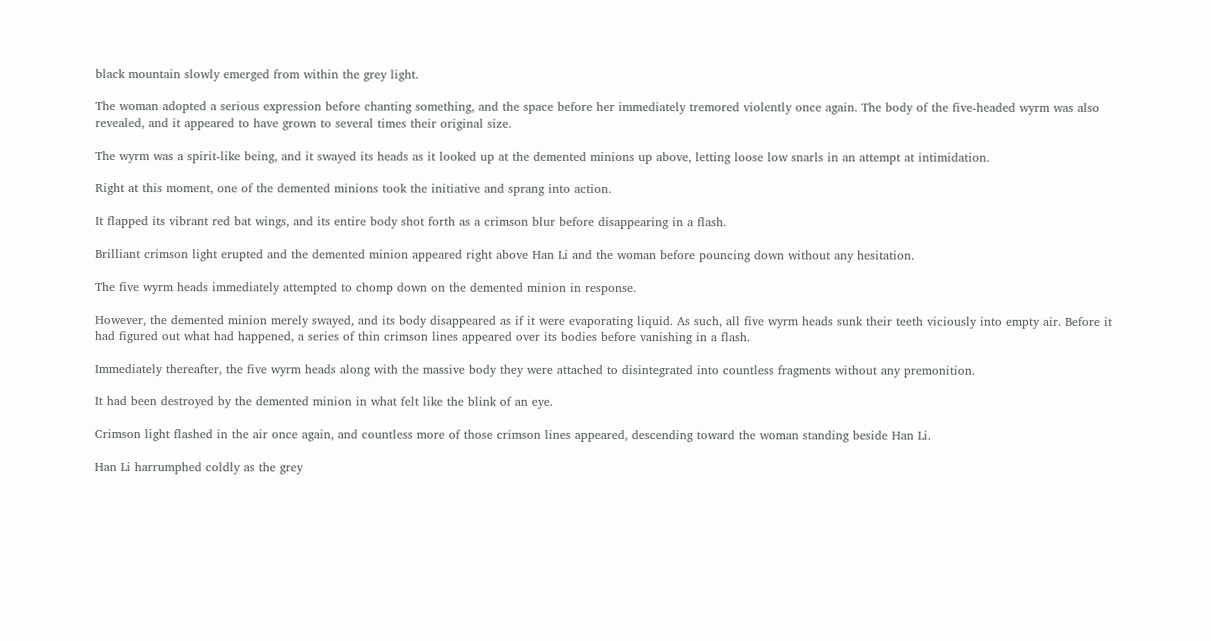black mountain slowly emerged from within the grey light.

The woman adopted a serious expression before chanting something, and the space before her immediately tremored violently once again. The body of the five-headed wyrm was also revealed, and it appeared to have grown to several times their original size.

The wyrm was a spirit-like being, and it swayed its heads as it looked up at the demented minions up above, letting loose low snarls in an attempt at intimidation.

Right at this moment, one of the demented minions took the initiative and sprang into action.

It flapped its vibrant red bat wings, and its entire body shot forth as a crimson blur before disappearing in a flash.

Brilliant crimson light erupted and the demented minion appeared right above Han Li and the woman before pouncing down without any hesitation.

The five wyrm heads immediately attempted to chomp down on the demented minion in response.

However, the demented minion merely swayed, and its body disappeared as if it were evaporating liquid. As such, all five wyrm heads sunk their teeth viciously into empty air. Before it had figured out what had happened, a series of thin crimson lines appeared over its bodies before vanishing in a flash.

Immediately thereafter, the five wyrm heads along with the massive body they were attached to disintegrated into countless fragments without any premonition.

It had been destroyed by the demented minion in what felt like the blink of an eye.

Crimson light flashed in the air once again, and countless more of those crimson lines appeared, descending toward the woman standing beside Han Li.

Han Li harrumphed coldly as the grey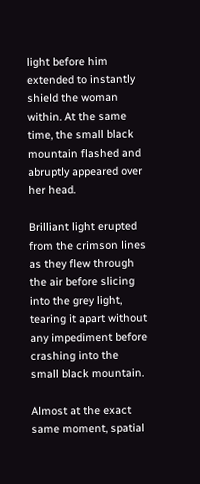light before him extended to instantly shield the woman within. At the same time, the small black mountain flashed and abruptly appeared over her head.

Brilliant light erupted from the crimson lines as they flew through the air before slicing into the grey light, tearing it apart without any impediment before crashing into the small black mountain.

Almost at the exact same moment, spatial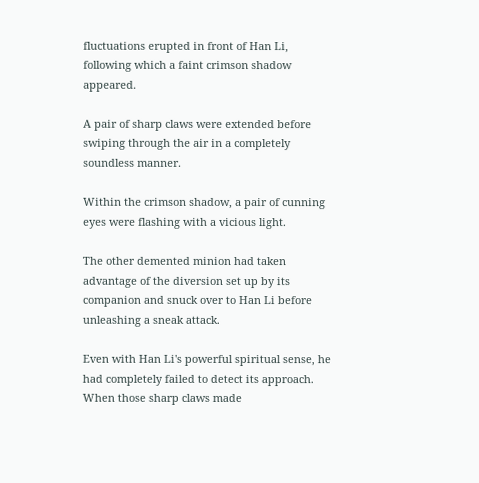fluctuations erupted in front of Han Li, following which a faint crimson shadow appeared.

A pair of sharp claws were extended before swiping through the air in a completely soundless manner.

Within the crimson shadow, a pair of cunning eyes were flashing with a vicious light.

The other demented minion had taken advantage of the diversion set up by its companion and snuck over to Han Li before unleashing a sneak attack.

Even with Han Li's powerful spiritual sense, he had completely failed to detect its approach. When those sharp claws made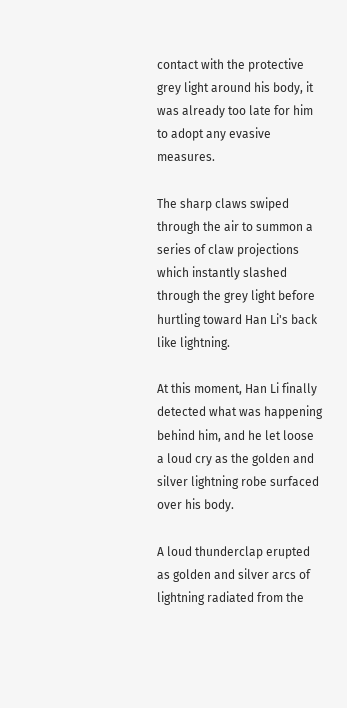contact with the protective grey light around his body, it was already too late for him to adopt any evasive measures.

The sharp claws swiped through the air to summon a series of claw projections which instantly slashed through the grey light before hurtling toward Han Li's back like lightning.

At this moment, Han Li finally detected what was happening behind him, and he let loose a loud cry as the golden and silver lightning robe surfaced over his body.

A loud thunderclap erupted as golden and silver arcs of lightning radiated from the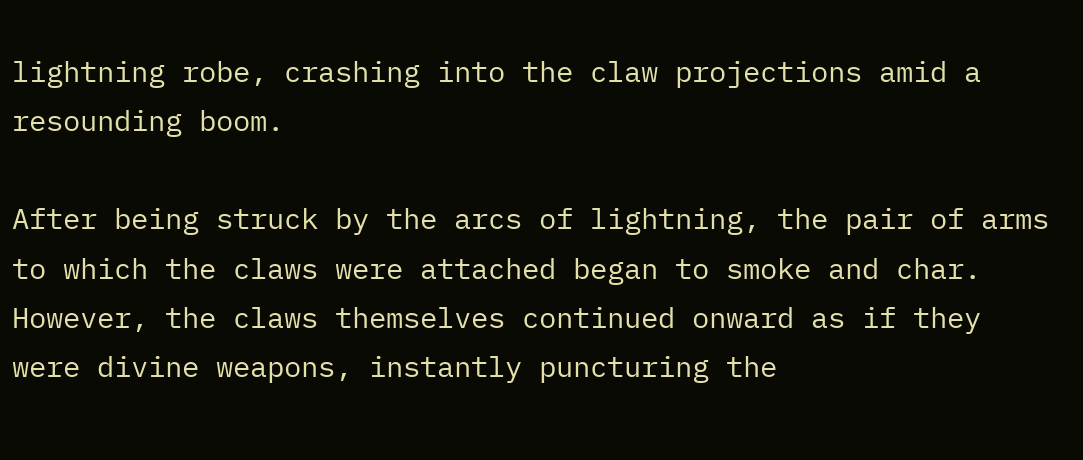lightning robe, crashing into the claw projections amid a resounding boom.

After being struck by the arcs of lightning, the pair of arms to which the claws were attached began to smoke and char. However, the claws themselves continued onward as if they were divine weapons, instantly puncturing the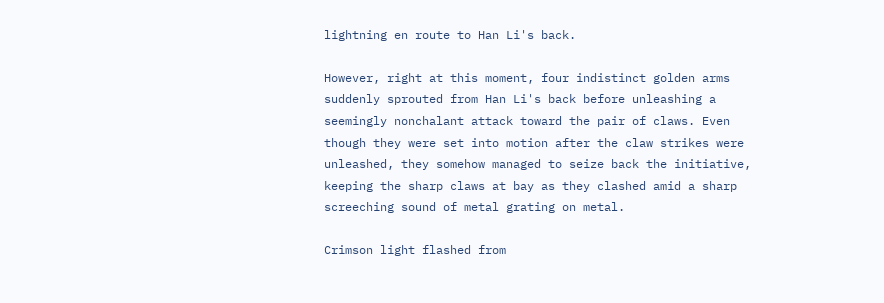lightning en route to Han Li's back.

However, right at this moment, four indistinct golden arms suddenly sprouted from Han Li's back before unleashing a seemingly nonchalant attack toward the pair of claws. Even though they were set into motion after the claw strikes were unleashed, they somehow managed to seize back the initiative, keeping the sharp claws at bay as they clashed amid a sharp screeching sound of metal grating on metal.

Crimson light flashed from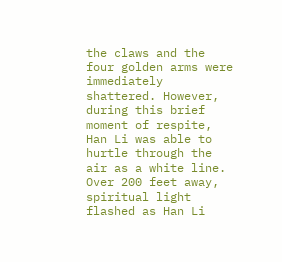the claws and the four golden arms were immediately shattered. However, during this brief moment of respite, Han Li was able to hurtle through the air as a white line. Over 200 feet away, spiritual light flashed as Han Li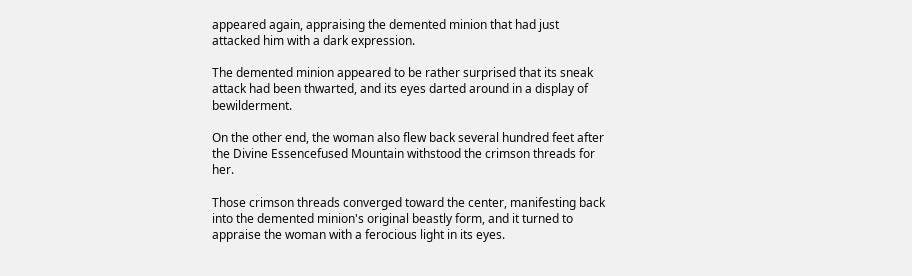appeared again, appraising the demented minion that had just attacked him with a dark expression.

The demented minion appeared to be rather surprised that its sneak attack had been thwarted, and its eyes darted around in a display of bewilderment.

On the other end, the woman also flew back several hundred feet after the Divine Essencefused Mountain withstood the crimson threads for her.

Those crimson threads converged toward the center, manifesting back into the demented minion's original beastly form, and it turned to appraise the woman with a ferocious light in its eyes.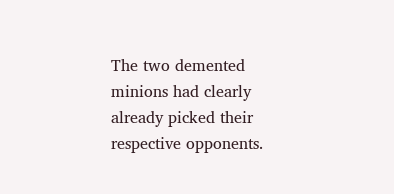The two demented minions had clearly already picked their respective opponents.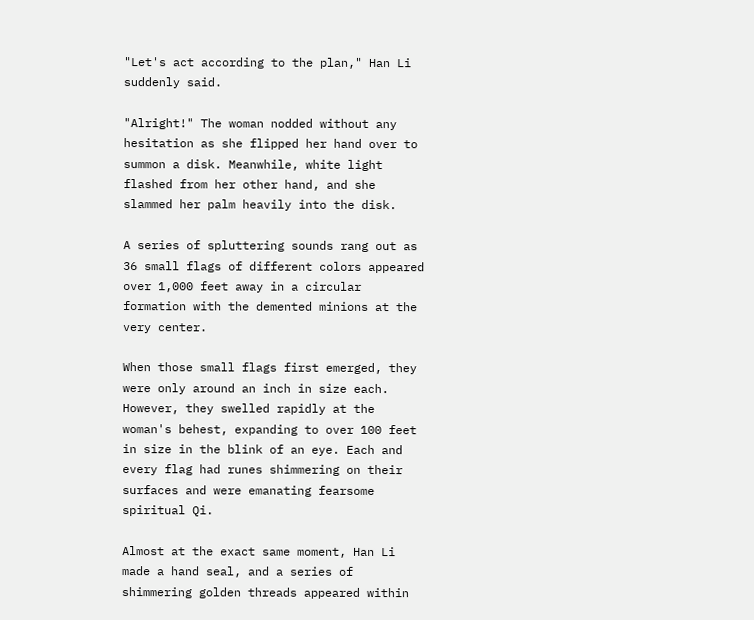"Let's act according to the plan," Han Li suddenly said.

"Alright!" The woman nodded without any hesitation as she flipped her hand over to summon a disk. Meanwhile, white light flashed from her other hand, and she slammed her palm heavily into the disk.

A series of spluttering sounds rang out as 36 small flags of different colors appeared over 1,000 feet away in a circular formation with the demented minions at the very center.

When those small flags first emerged, they were only around an inch in size each. However, they swelled rapidly at the woman's behest, expanding to over 100 feet in size in the blink of an eye. Each and every flag had runes shimmering on their surfaces and were emanating fearsome spiritual Qi.

Almost at the exact same moment, Han Li made a hand seal, and a series of shimmering golden threads appeared within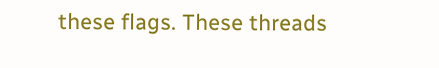these flags. These threads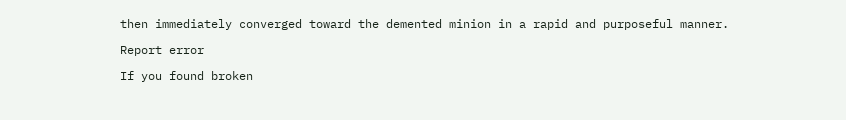then immediately converged toward the demented minion in a rapid and purposeful manner.

Report error

If you found broken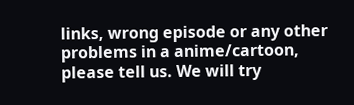links, wrong episode or any other problems in a anime/cartoon, please tell us. We will try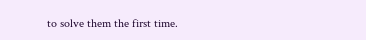to solve them the first time.